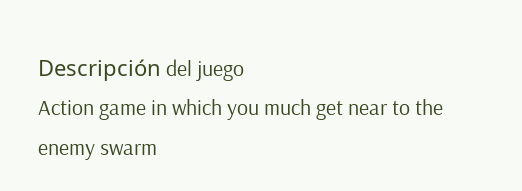Descripción del juego
Action game in which you much get near to the enemy swarm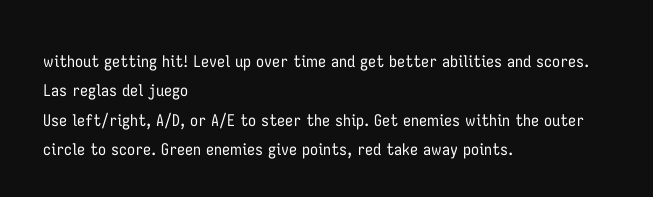without getting hit! Level up over time and get better abilities and scores.
Las reglas del juego
Use left/right, A/D, or A/E to steer the ship. Get enemies within the outer circle to score. Green enemies give points, red take away points.